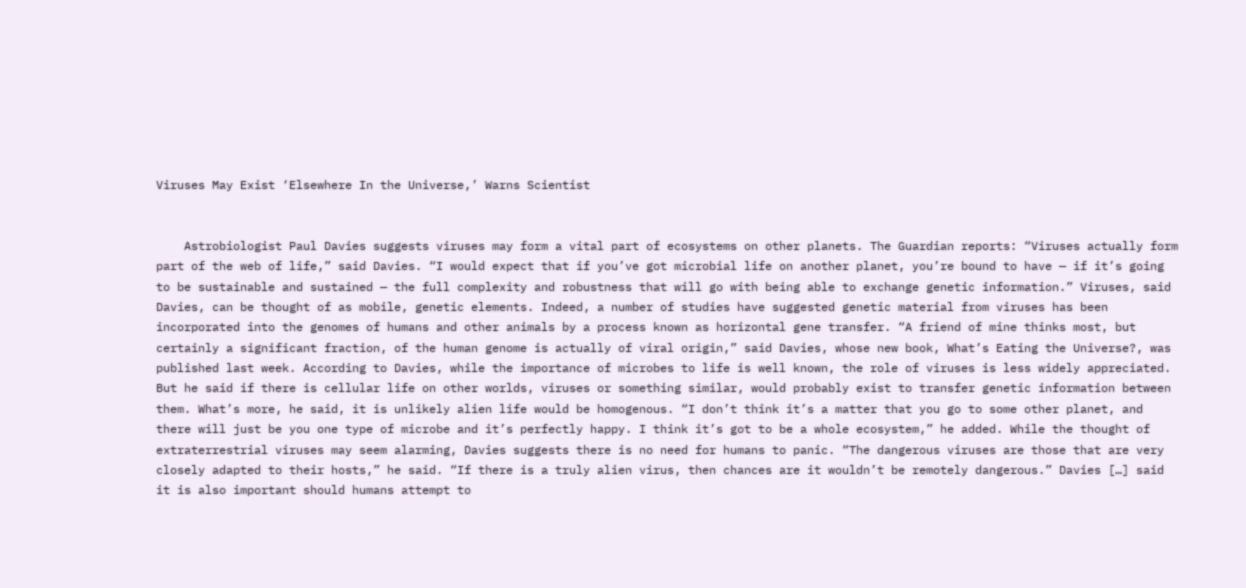Viruses May Exist ‘Elsewhere In the Universe,’ Warns Scientist


    Astrobiologist Paul Davies suggests viruses may form a vital part of ecosystems on other planets. The Guardian reports: “Viruses actually form part of the web of life,” said Davies. “I would expect that if you’ve got microbial life on another planet, you’re bound to have — if it’s going to be sustainable and sustained — the full complexity and robustness that will go with being able to exchange genetic information.” Viruses, said Davies, can be thought of as mobile, genetic elements. Indeed, a number of studies have suggested genetic material from viruses has been incorporated into the genomes of humans and other animals by a process known as horizontal gene transfer. “A friend of mine thinks most, but certainly a significant fraction, of the human genome is actually of viral origin,” said Davies, whose new book, What’s Eating the Universe?, was published last week. According to Davies, while the importance of microbes to life is well known, the role of viruses is less widely appreciated. But he said if there is cellular life on other worlds, viruses or something similar, would probably exist to transfer genetic information between them. What’s more, he said, it is unlikely alien life would be homogenous. “I don’t think it’s a matter that you go to some other planet, and there will just be you one type of microbe and it’s perfectly happy. I think it’s got to be a whole ecosystem,” he added. While the thought of extraterrestrial viruses may seem alarming, Davies suggests there is no need for humans to panic. “The dangerous viruses are those that are very closely adapted to their hosts,” he said. “If there is a truly alien virus, then chances are it wouldn’t be remotely dangerous.” Davies […] said it is also important should humans attempt to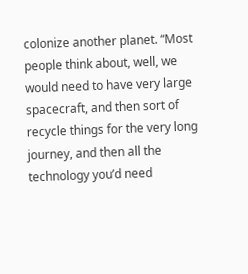colonize another planet. “Most people think about, well, we would need to have very large spacecraft, and then sort of recycle things for the very long journey, and then all the technology you’d need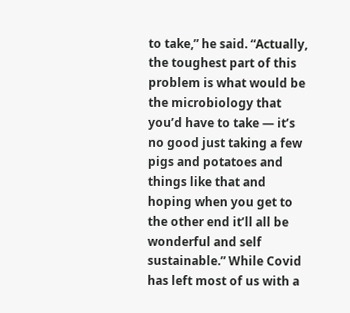to take,” he said. “Actually, the toughest part of this problem is what would be the microbiology that you’d have to take — it’s no good just taking a few pigs and potatoes and things like that and hoping when you get to the other end it’ll all be wonderful and self sustainable.” While Covid has left most of us with a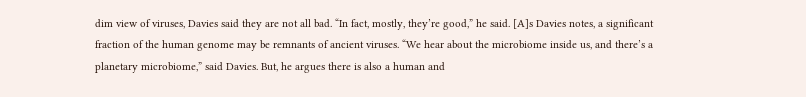dim view of viruses, Davies said they are not all bad. “In fact, mostly, they’re good,” he said. [A]s Davies notes, a significant fraction of the human genome may be remnants of ancient viruses. “We hear about the microbiome inside us, and there’s a planetary microbiome,” said Davies. But, he argues there is also a human and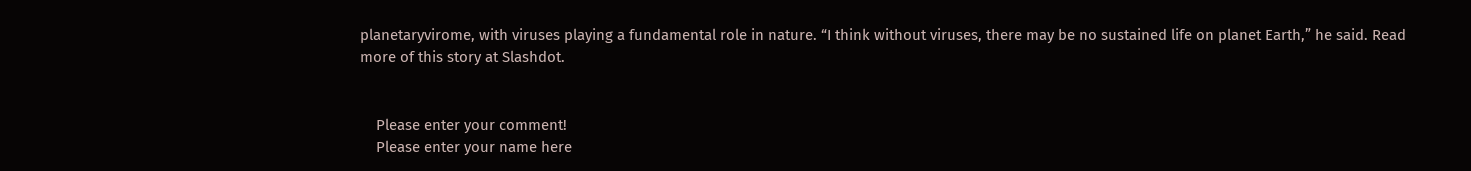planetaryvirome, with viruses playing a fundamental role in nature. “I think without viruses, there may be no sustained life on planet Earth,” he said. Read more of this story at Slashdot.


    Please enter your comment!
    Please enter your name here